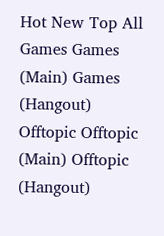Hot New Top All Games Games (Main) Games (Hangout) Offtopic Offtopic (Main) Offtopic (Hangout)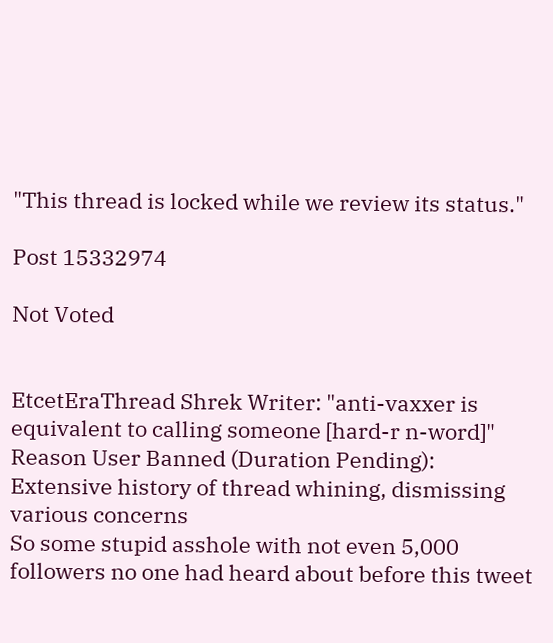"This thread is locked while we review its status."

Post 15332974

Not Voted


EtcetEraThread Shrek Writer: "anti-vaxxer is equivalent to calling someone [hard-r n-word]"
Reason User Banned (Duration Pending): Extensive history of thread whining, dismissing various concerns
So some stupid asshole with not even 5,000 followers no one had heard about before this tweet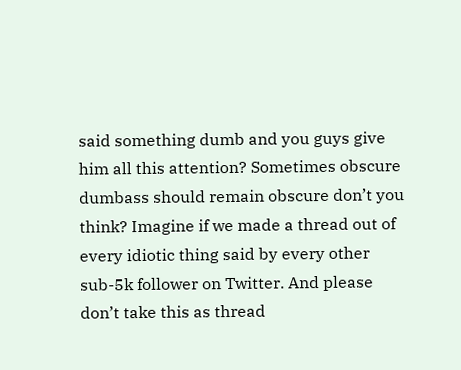said something dumb and you guys give him all this attention? Sometimes obscure dumbass should remain obscure don’t you think? Imagine if we made a thread out of every idiotic thing said by every other sub-5k follower on Twitter. And please don’t take this as thread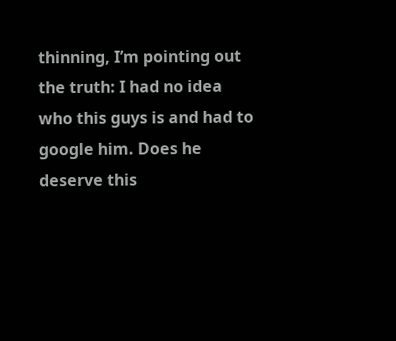thinning, I’m pointing out the truth: I had no idea who this guys is and had to google him. Does he deserve this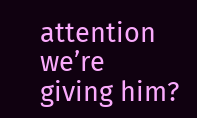attention we’re giving him?